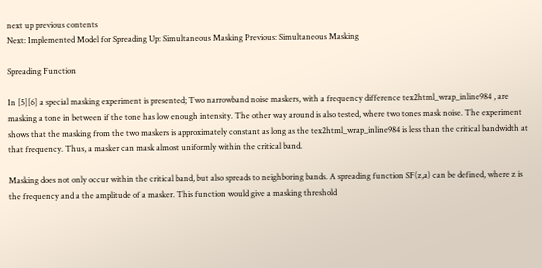next up previous contents
Next: Implemented Model for Spreading Up: Simultaneous Masking Previous: Simultaneous Masking

Spreading Function

In [5][6] a special masking experiment is presented; Two narrowband noise maskers, with a frequency difference tex2html_wrap_inline984 , are masking a tone in between if the tone has low enough intensity. The other way around is also tested, where two tones mask noise. The experiment shows that the masking from the two maskers is approximately constant as long as the tex2html_wrap_inline984 is less than the critical bandwidth at that frequency. Thus, a masker can mask almost uniformly within the critical band.

Masking does not only occur within the critical band, but also spreads to neighboring bands. A spreading function SF(z,a) can be defined, where z is the frequency and a the amplitude of a masker. This function would give a masking threshold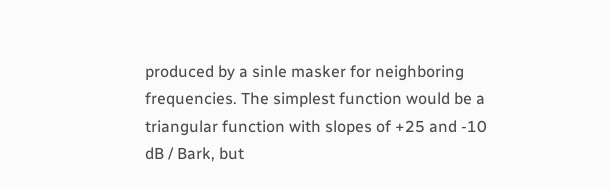produced by a sinle masker for neighboring frequencies. The simplest function would be a triangular function with slopes of +25 and -10 dB / Bark, but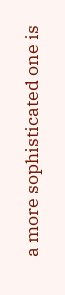a more sophisticated one is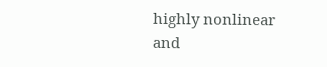highly nonlinear and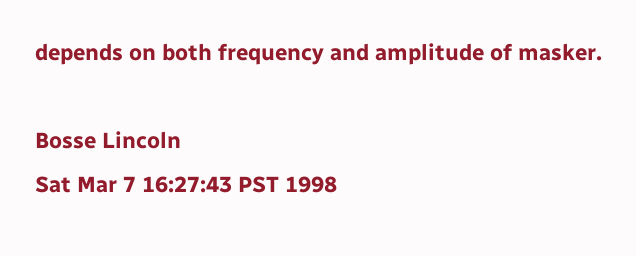depends on both frequency and amplitude of masker.

Bosse Lincoln
Sat Mar 7 16:27:43 PST 1998